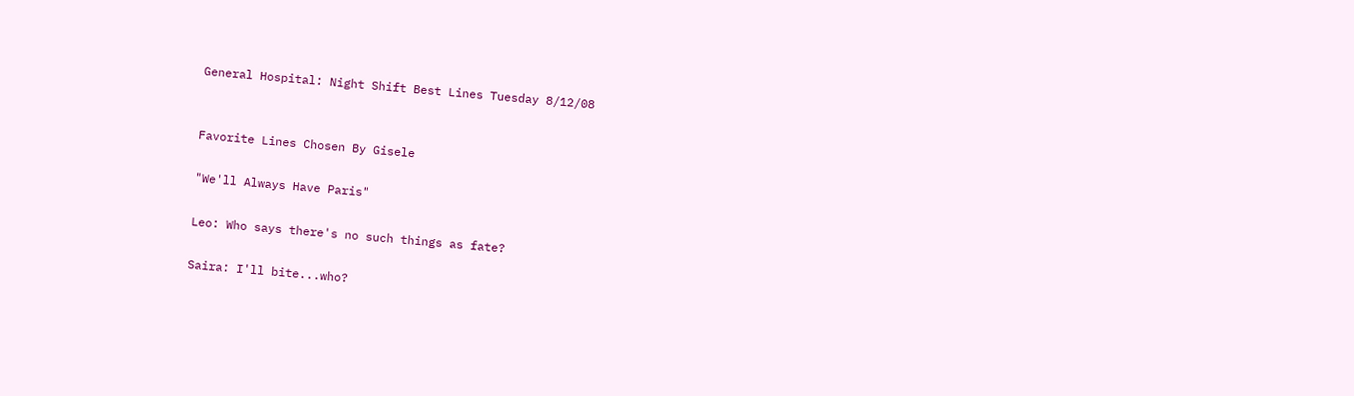General Hospital: Night Shift Best Lines Tuesday 8/12/08


Favorite Lines Chosen By Gisele

"We'll Always Have Paris"

Leo: Who says there's no such things as fate?

Saira: I'll bite...who?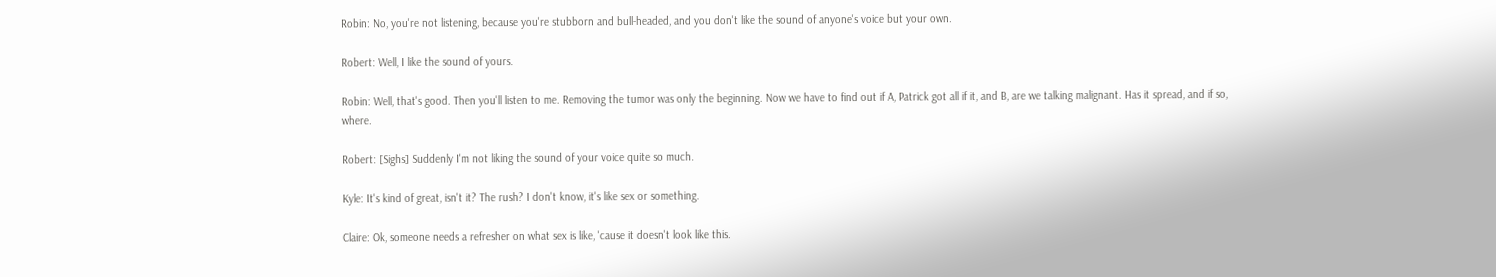Robin: No, you're not listening, because you're stubborn and bull-headed, and you don't like the sound of anyone's voice but your own.

Robert: Well, I like the sound of yours.

Robin: Well, that's good. Then you'll listen to me. Removing the tumor was only the beginning. Now we have to find out if A, Patrick got all if it, and B, are we talking malignant. Has it spread, and if so, where.

Robert: [Sighs] Suddenly I'm not liking the sound of your voice quite so much.

Kyle: It's kind of great, isn't it? The rush? I don't know, it's like sex or something.

Claire: Ok, someone needs a refresher on what sex is like, 'cause it doesn't look like this.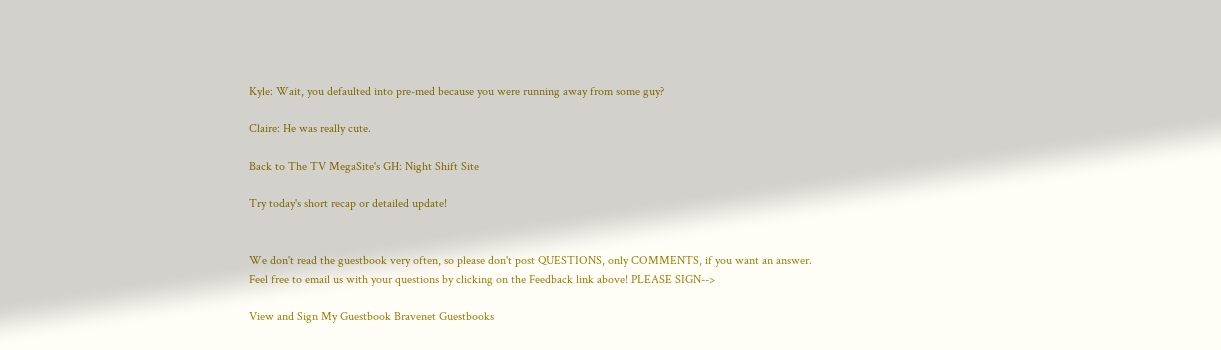Kyle: Wait, you defaulted into pre-med because you were running away from some guy?

Claire: He was really cute.

Back to The TV MegaSite's GH: Night Shift Site

Try today's short recap or detailed update!


We don't read the guestbook very often, so please don't post QUESTIONS, only COMMENTS, if you want an answer. Feel free to email us with your questions by clicking on the Feedback link above! PLEASE SIGN-->

View and Sign My Guestbook Bravenet Guestbooks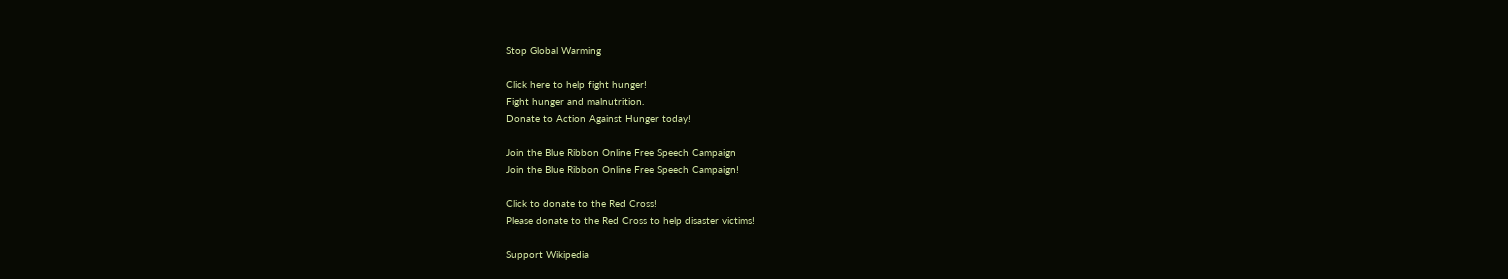Stop Global Warming

Click here to help fight hunger!
Fight hunger and malnutrition.
Donate to Action Against Hunger today!

Join the Blue Ribbon Online Free Speech Campaign
Join the Blue Ribbon Online Free Speech Campaign!

Click to donate to the Red Cross!
Please donate to the Red Cross to help disaster victims!

Support Wikipedia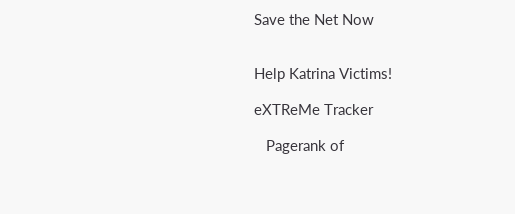Save the Net Now


Help Katrina Victims!

eXTReMe Tracker

   Pagerank of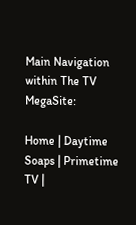Main Navigation within The TV MegaSite:

Home | Daytime Soaps | Primetime TV |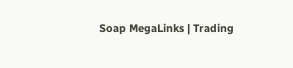Soap MegaLinks | Trading